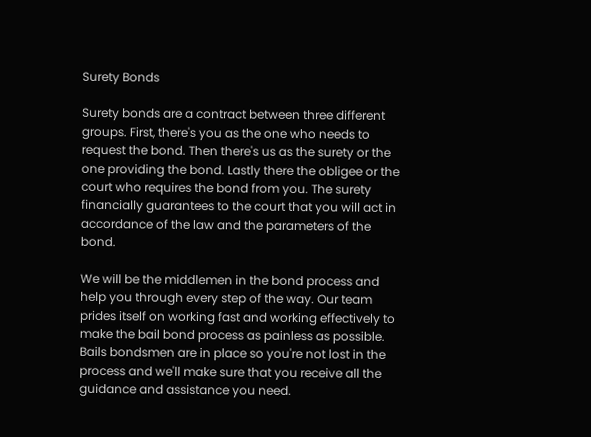Surety Bonds

Surety bonds are a contract between three different groups. First, there's you as the one who needs to request the bond. Then there's us as the surety or the one providing the bond. Lastly there the obligee or the court who requires the bond from you. The surety financially guarantees to the court that you will act in accordance of the law and the parameters of the bond.

We will be the middlemen in the bond process and help you through every step of the way. Our team prides itself on working fast and working effectively to make the bail bond process as painless as possible. Bails bondsmen are in place so you're not lost in the process and we'll make sure that you receive all the guidance and assistance you need.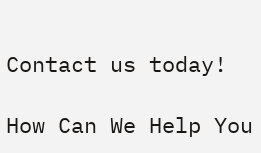Contact us today!

How Can We Help You